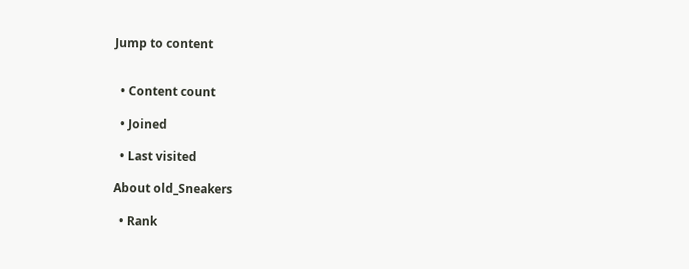Jump to content


  • Content count

  • Joined

  • Last visited

About old_Sneakers

  • Rank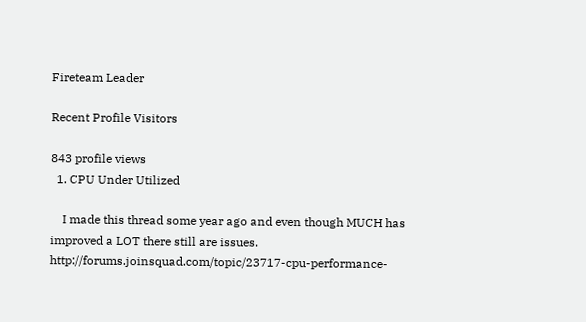Fireteam Leader

Recent Profile Visitors

843 profile views
  1. CPU Under Utilized

    I made this thread some year ago and even though MUCH has improved a LOT there still are issues. http://forums.joinsquad.com/topic/23717-cpu-performance-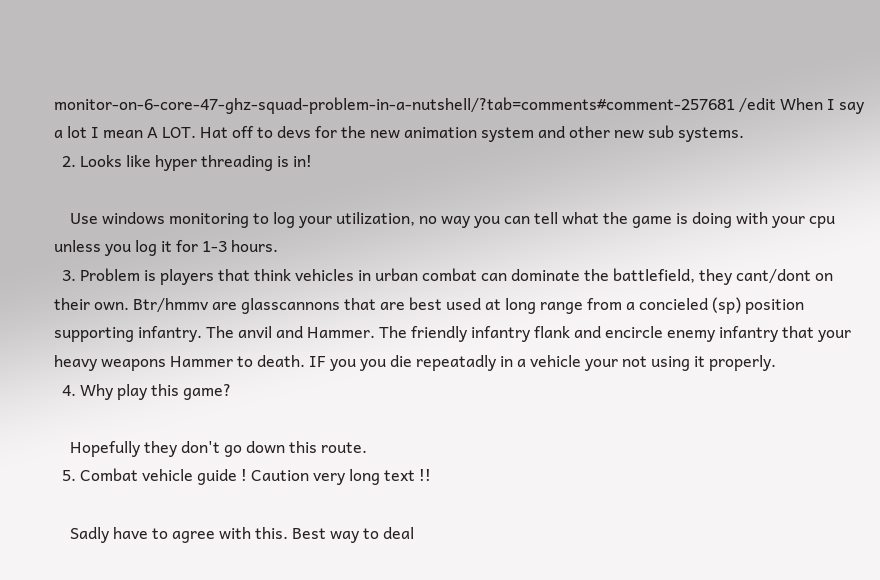monitor-on-6-core-47-ghz-squad-problem-in-a-nutshell/?tab=comments#comment-257681 /edit When I say a lot I mean A LOT. Hat off to devs for the new animation system and other new sub systems.
  2. Looks like hyper threading is in!

    Use windows monitoring to log your utilization, no way you can tell what the game is doing with your cpu unless you log it for 1-3 hours.
  3. Problem is players that think vehicles in urban combat can dominate the battlefield, they cant/dont on their own. Btr/hmmv are glasscannons that are best used at long range from a concieled (sp) position supporting infantry. The anvil and Hammer. The friendly infantry flank and encircle enemy infantry that your heavy weapons Hammer to death. IF you you die repeatadly in a vehicle your not using it properly.
  4. Why play this game?

    Hopefully they don't go down this route.
  5. Combat vehicle guide ! Caution very long text !!

    Sadly have to agree with this. Best way to deal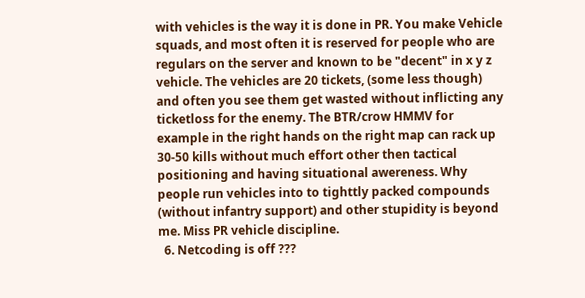with vehicles is the way it is done in PR. You make Vehicle squads, and most often it is reserved for people who are regulars on the server and known to be "decent" in x y z vehicle. The vehicles are 20 tickets, (some less though) and often you see them get wasted without inflicting any ticketloss for the enemy. The BTR/crow HMMV for example in the right hands on the right map can rack up 30-50 kills without much effort other then tactical positioning and having situational awereness. Why people run vehicles into to tighttly packed compounds (without infantry support) and other stupidity is beyond me. Miss PR vehicle discipline.
  6. Netcoding is off ???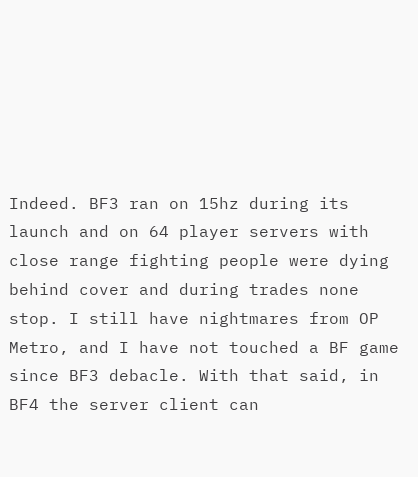Indeed. BF3 ran on 15hz during its launch and on 64 player servers with close range fighting people were dying behind cover and during trades none stop. I still have nightmares from OP Metro, and I have not touched a BF game since BF3 debacle. With that said, in BF4 the server client can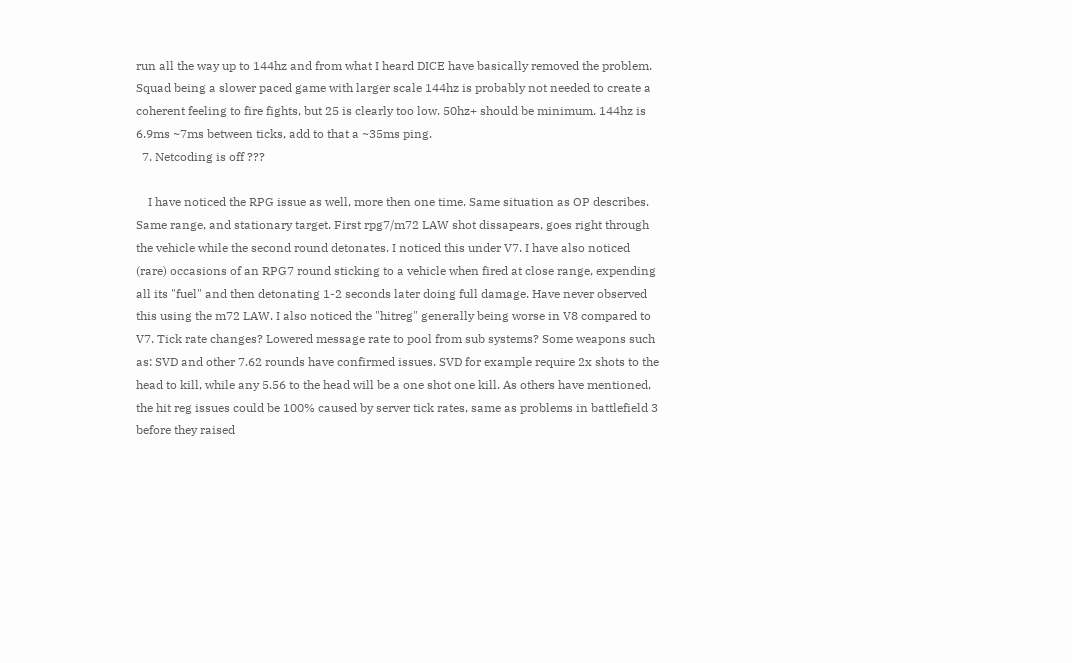run all the way up to 144hz and from what I heard DICE have basically removed the problem. Squad being a slower paced game with larger scale 144hz is probably not needed to create a coherent feeling to fire fights, but 25 is clearly too low. 50hz+ should be minimum. 144hz is 6.9ms ~7ms between ticks, add to that a ~35ms ping.
  7. Netcoding is off ???

    I have noticed the RPG issue as well, more then one time. Same situation as OP describes. Same range, and stationary target. First rpg7/m72 LAW shot dissapears, goes right through the vehicle while the second round detonates. I noticed this under V7. I have also noticed (rare) occasions of an RPG7 round sticking to a vehicle when fired at close range, expending all its "fuel" and then detonating 1-2 seconds later doing full damage. Have never observed this using the m72 LAW. I also noticed the "hitreg" generally being worse in V8 compared to V7. Tick rate changes? Lowered message rate to pool from sub systems? Some weapons such as: SVD and other 7.62 rounds have confirmed issues. SVD for example require 2x shots to the head to kill, while any 5.56 to the head will be a one shot one kill. As others have mentioned, the hit reg issues could be 100% caused by server tick rates, same as problems in battlefield 3 before they raised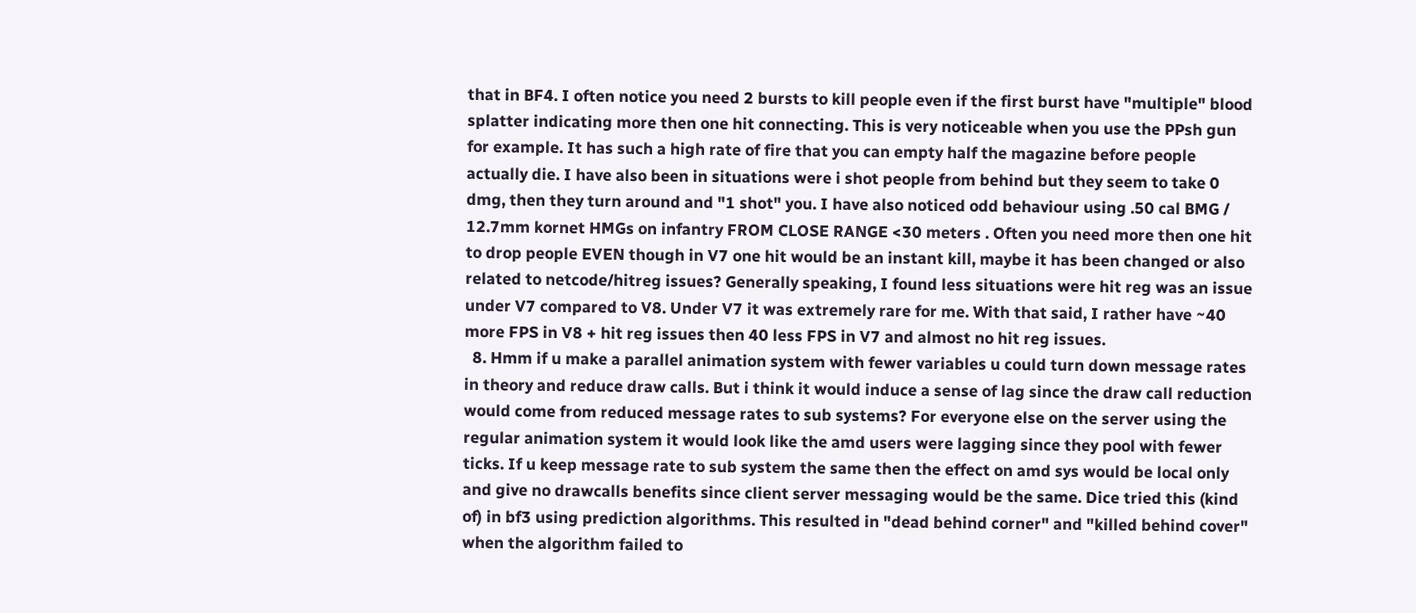that in BF4. I often notice you need 2 bursts to kill people even if the first burst have "multiple" blood splatter indicating more then one hit connecting. This is very noticeable when you use the PPsh gun for example. It has such a high rate of fire that you can empty half the magazine before people actually die. I have also been in situations were i shot people from behind but they seem to take 0 dmg, then they turn around and "1 shot" you. I have also noticed odd behaviour using .50 cal BMG / 12.7mm kornet HMGs on infantry FROM CLOSE RANGE <30 meters . Often you need more then one hit to drop people EVEN though in V7 one hit would be an instant kill, maybe it has been changed or also related to netcode/hitreg issues? Generally speaking, I found less situations were hit reg was an issue under V7 compared to V8. Under V7 it was extremely rare for me. With that said, I rather have ~40 more FPS in V8 + hit reg issues then 40 less FPS in V7 and almost no hit reg issues.
  8. Hmm if u make a parallel animation system with fewer variables u could turn down message rates in theory and reduce draw calls. But i think it would induce a sense of lag since the draw call reduction would come from reduced message rates to sub systems? For everyone else on the server using the regular animation system it would look like the amd users were lagging since they pool with fewer ticks. If u keep message rate to sub system the same then the effect on amd sys would be local only and give no drawcalls benefits since client server messaging would be the same. Dice tried this (kind of) in bf3 using prediction algorithms. This resulted in "dead behind corner" and "killed behind cover" when the algorithm failed to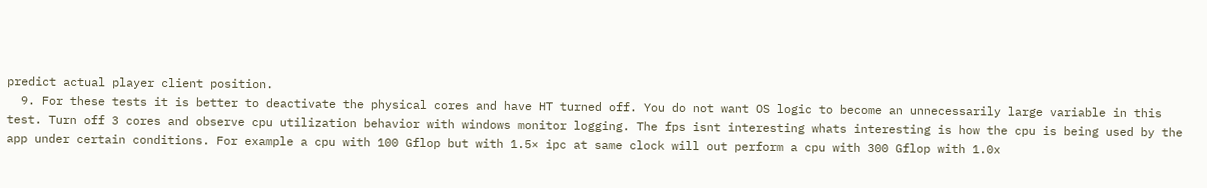predict actual player client position.
  9. For these tests it is better to deactivate the physical cores and have HT turned off. You do not want OS logic to become an unnecessarily large variable in this test. Turn off 3 cores and observe cpu utilization behavior with windows monitor logging. The fps isnt interesting whats interesting is how the cpu is being used by the app under certain conditions. For example a cpu with 100 Gflop but with 1.5× ipc at same clock will out perform a cpu with 300 Gflop with 1.0x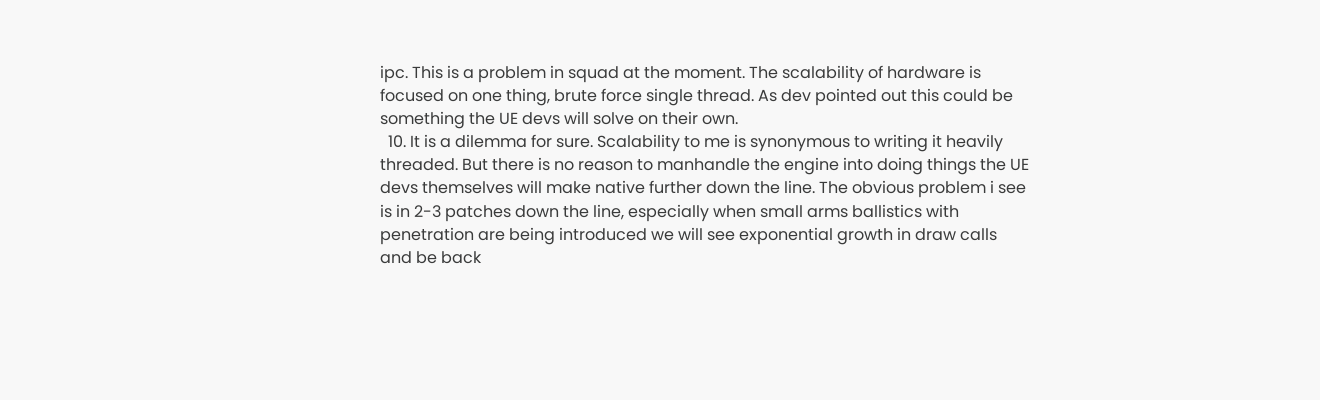ipc. This is a problem in squad at the moment. The scalability of hardware is focused on one thing, brute force single thread. As dev pointed out this could be something the UE devs will solve on their own.
  10. It is a dilemma for sure. Scalability to me is synonymous to writing it heavily threaded. But there is no reason to manhandle the engine into doing things the UE devs themselves will make native further down the line. The obvious problem i see is in 2-3 patches down the line, especially when small arms ballistics with penetration are being introduced we will see exponential growth in draw calls and be back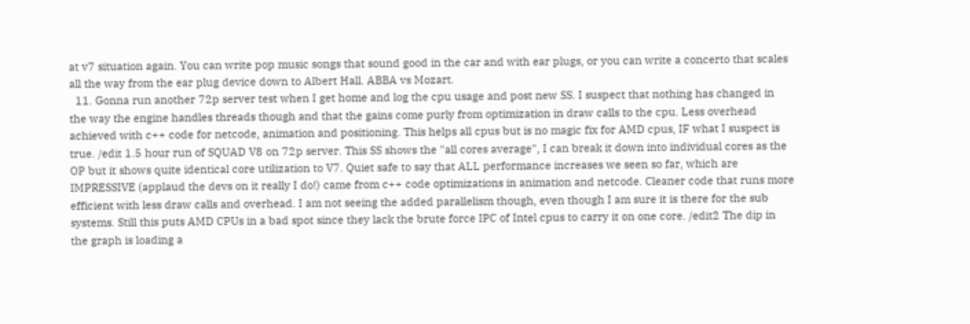at v7 situation again. You can write pop music songs that sound good in the car and with ear plugs, or you can write a concerto that scales all the way from the ear plug device down to Albert Hall. ABBA vs Mozart.
  11. Gonna run another 72p server test when I get home and log the cpu usage and post new SS. I suspect that nothing has changed in the way the engine handles threads though and that the gains come purly from optimization in draw calls to the cpu. Less overhead achieved with c++ code for netcode, animation and positioning. This helps all cpus but is no magic fix for AMD cpus, IF what I suspect is true. /edit 1.5 hour run of SQUAD V8 on 72p server. This SS shows the "all cores average", I can break it down into individual cores as the OP but it shows quite identical core utilization to V7. Quiet safe to say that ALL performance increases we seen so far, which are IMPRESSIVE (applaud the devs on it really I do!) came from c++ code optimizations in animation and netcode. Cleaner code that runs more efficient with less draw calls and overhead. I am not seeing the added parallelism though, even though I am sure it is there for the sub systems. Still this puts AMD CPUs in a bad spot since they lack the brute force IPC of Intel cpus to carry it on one core. /edit2 The dip in the graph is loading a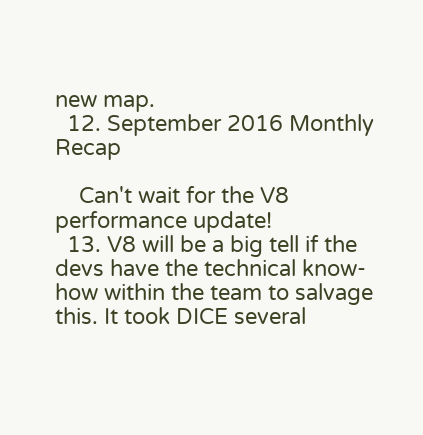new map.
  12. September 2016 Monthly Recap

    Can't wait for the V8 performance update!
  13. V8 will be a big tell if the devs have the technical know-how within the team to salvage this. It took DICE several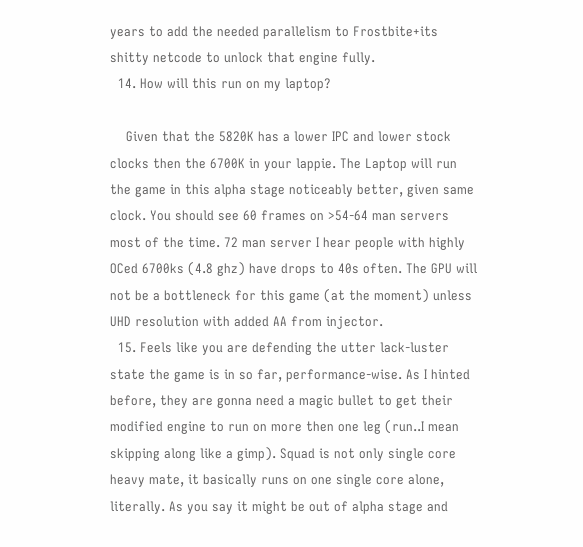years to add the needed parallelism to Frostbite+its shitty netcode to unlock that engine fully.
  14. How will this run on my laptop?

    Given that the 5820K has a lower IPC and lower stock clocks then the 6700K in your lappie. The Laptop will run the game in this alpha stage noticeably better, given same clock. You should see 60 frames on >54-64 man servers most of the time. 72 man server I hear people with highly OCed 6700ks (4.8 ghz) have drops to 40s often. The GPU will not be a bottleneck for this game (at the moment) unless UHD resolution with added AA from injector.
  15. Feels like you are defending the utter lack-luster state the game is in so far, performance-wise. As I hinted before, they are gonna need a magic bullet to get their modified engine to run on more then one leg (run..I mean skipping along like a gimp). Squad is not only single core heavy mate, it basically runs on one single core alone, literally. As you say it might be out of alpha stage and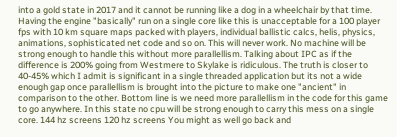into a gold state in 2017 and it cannot be running like a dog in a wheelchair by that time. Having the engine "basically" run on a single core like this is unacceptable for a 100 player fps with 10 km square maps packed with players, individual ballistic calcs, helis, physics, animations, sophisticated net code and so on. This will never work. No machine will be strong enough to handle this without more parallellism. Talking about IPC as if the difference is 200% going from Westmere to Skylake is ridiculous. The truth is closer to 40-45% which I admit is significant in a single threaded application but its not a wide enough gap once parallellism is brought into the picture to make one "ancient" in comparison to the other. Bottom line is we need more parallellism in the code for this game to go anywhere. In this state no cpu will be strong enough to carry this mess on a single core. 144 hz screens 120 hz screens You might as well go back and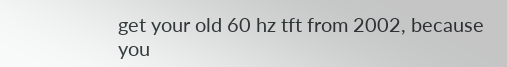get your old 60 hz tft from 2002, because you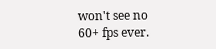won't see no 60+ fps ever.